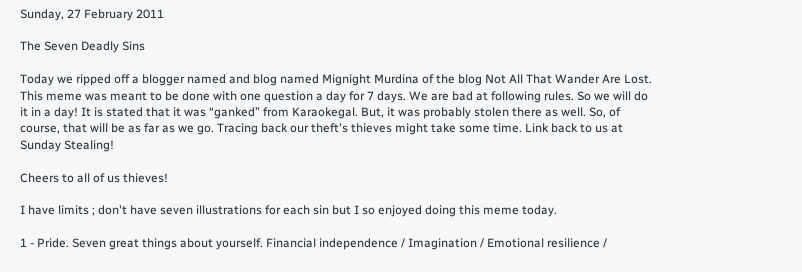Sunday, 27 February 2011

The Seven Deadly Sins

Today we ripped off a blogger named and blog named Mignight Murdina of the blog Not All That Wander Are Lost. This meme was meant to be done with one question a day for 7 days. We are bad at following rules. So we will do it in a day! It is stated that it was “ganked” from Karaokegal. But, it was probably stolen there as well. So, of course, that will be as far as we go. Tracing back our theft's thieves might take some time. Link back to us at Sunday Stealing!

Cheers to all of us thieves!

I have limits ; don't have seven illustrations for each sin but I so enjoyed doing this meme today.

1 - Pride. Seven great things about yourself. Financial independence / Imagination / Emotional resilience /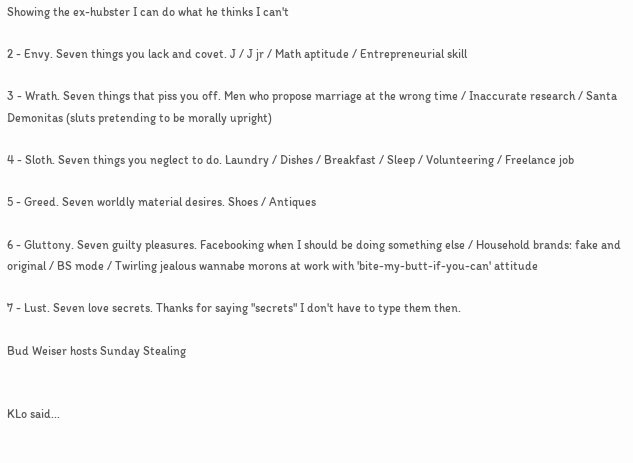Showing the ex-hubster I can do what he thinks I can't

2 - Envy. Seven things you lack and covet. J / J jr / Math aptitude / Entrepreneurial skill

3 - Wrath. Seven things that piss you off. Men who propose marriage at the wrong time / Inaccurate research / Santa Demonitas (sluts pretending to be morally upright)

4 - Sloth. Seven things you neglect to do. Laundry / Dishes / Breakfast / Sleep / Volunteering / Freelance job

5 - Greed. Seven worldly material desires. Shoes / Antiques

6 - Gluttony. Seven guilty pleasures. Facebooking when I should be doing something else / Household brands: fake and original / BS mode / Twirling jealous wannabe morons at work with 'bite-my-butt-if-you-can' attitude

7 - Lust. Seven love secrets. Thanks for saying "secrets" I don't have to type them then.

Bud Weiser hosts Sunday Stealing


KLo said...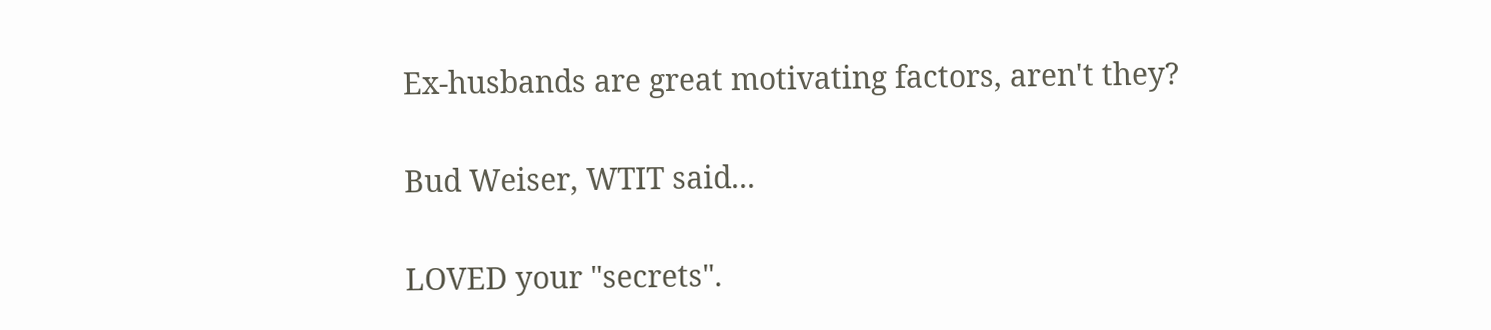Ex-husbands are great motivating factors, aren't they?

Bud Weiser, WTIT said...

LOVED your "secrets".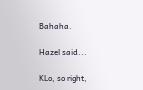Bahaha.

Hazel said...

KLo, so right,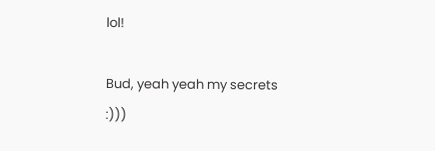lol!

Bud, yeah yeah my secrets :)))